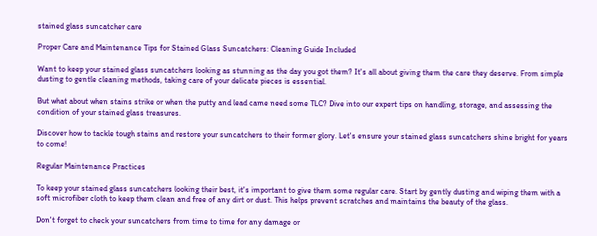stained glass suncatcher care

Proper Care and Maintenance Tips for Stained Glass Suncatchers: Cleaning Guide Included

Want to keep your stained glass suncatchers looking as stunning as the day you got them? It's all about giving them the care they deserve. From simple dusting to gentle cleaning methods, taking care of your delicate pieces is essential.

But what about when stains strike or when the putty and lead came need some TLC? Dive into our expert tips on handling, storage, and assessing the condition of your stained glass treasures.

Discover how to tackle tough stains and restore your suncatchers to their former glory. Let's ensure your stained glass suncatchers shine bright for years to come!

Regular Maintenance Practices

To keep your stained glass suncatchers looking their best, it's important to give them some regular care. Start by gently dusting and wiping them with a soft microfiber cloth to keep them clean and free of any dirt or dust. This helps prevent scratches and maintains the beauty of the glass.

Don't forget to check your suncatchers from time to time for any damage or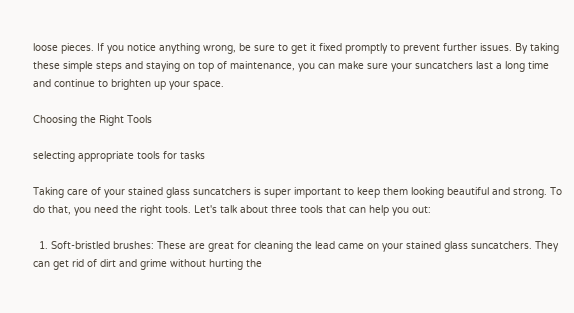loose pieces. If you notice anything wrong, be sure to get it fixed promptly to prevent further issues. By taking these simple steps and staying on top of maintenance, you can make sure your suncatchers last a long time and continue to brighten up your space.

Choosing the Right Tools

selecting appropriate tools for tasks

Taking care of your stained glass suncatchers is super important to keep them looking beautiful and strong. To do that, you need the right tools. Let's talk about three tools that can help you out:

  1. Soft-bristled brushes: These are great for cleaning the lead came on your stained glass suncatchers. They can get rid of dirt and grime without hurting the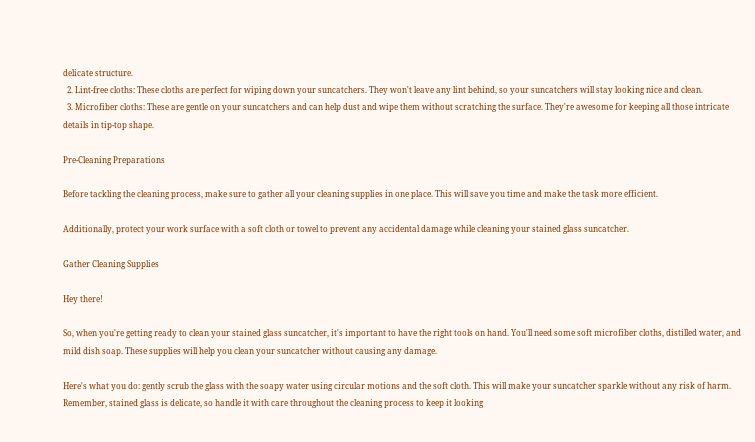delicate structure.
  2. Lint-free cloths: These cloths are perfect for wiping down your suncatchers. They won't leave any lint behind, so your suncatchers will stay looking nice and clean.
  3. Microfiber cloths: These are gentle on your suncatchers and can help dust and wipe them without scratching the surface. They're awesome for keeping all those intricate details in tip-top shape.

Pre-Cleaning Preparations

Before tackling the cleaning process, make sure to gather all your cleaning supplies in one place. This will save you time and make the task more efficient.

Additionally, protect your work surface with a soft cloth or towel to prevent any accidental damage while cleaning your stained glass suncatcher.

Gather Cleaning Supplies

Hey there!

So, when you're getting ready to clean your stained glass suncatcher, it's important to have the right tools on hand. You'll need some soft microfiber cloths, distilled water, and mild dish soap. These supplies will help you clean your suncatcher without causing any damage.

Here's what you do: gently scrub the glass with the soapy water using circular motions and the soft cloth. This will make your suncatcher sparkle without any risk of harm. Remember, stained glass is delicate, so handle it with care throughout the cleaning process to keep it looking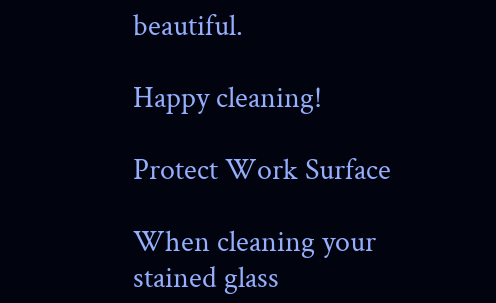beautiful.

Happy cleaning!

Protect Work Surface

When cleaning your stained glass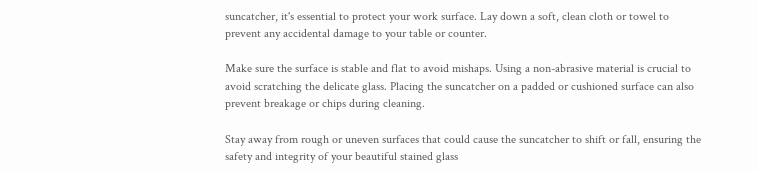suncatcher, it's essential to protect your work surface. Lay down a soft, clean cloth or towel to prevent any accidental damage to your table or counter.

Make sure the surface is stable and flat to avoid mishaps. Using a non-abrasive material is crucial to avoid scratching the delicate glass. Placing the suncatcher on a padded or cushioned surface can also prevent breakage or chips during cleaning.

Stay away from rough or uneven surfaces that could cause the suncatcher to shift or fall, ensuring the safety and integrity of your beautiful stained glass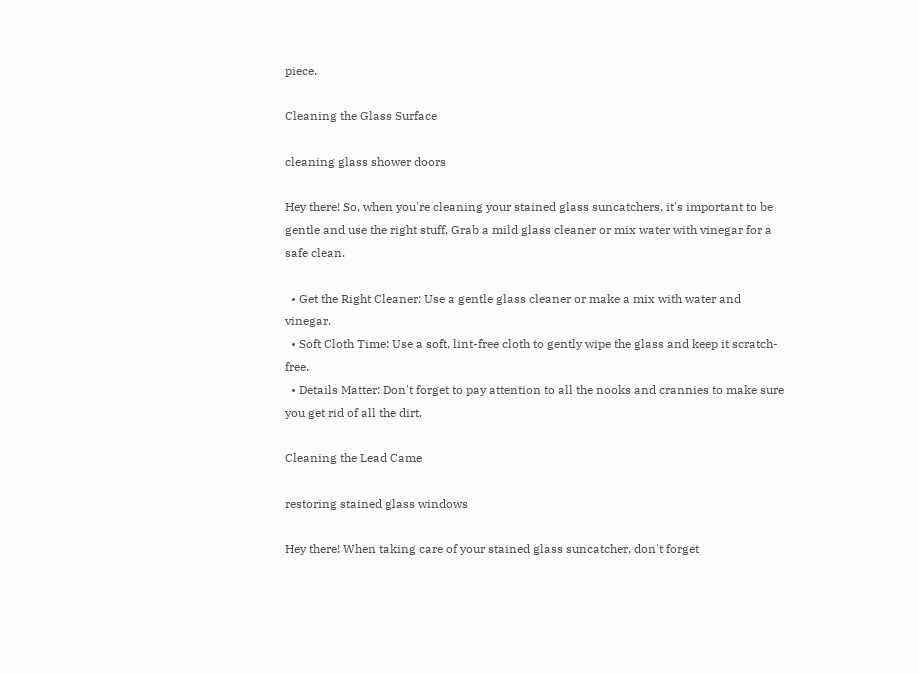piece.

Cleaning the Glass Surface

cleaning glass shower doors

Hey there! So, when you're cleaning your stained glass suncatchers, it's important to be gentle and use the right stuff. Grab a mild glass cleaner or mix water with vinegar for a safe clean.

  • Get the Right Cleaner: Use a gentle glass cleaner or make a mix with water and vinegar.
  • Soft Cloth Time: Use a soft, lint-free cloth to gently wipe the glass and keep it scratch-free.
  • Details Matter: Don't forget to pay attention to all the nooks and crannies to make sure you get rid of all the dirt.

Cleaning the Lead Came

restoring stained glass windows

Hey there! When taking care of your stained glass suncatcher, don't forget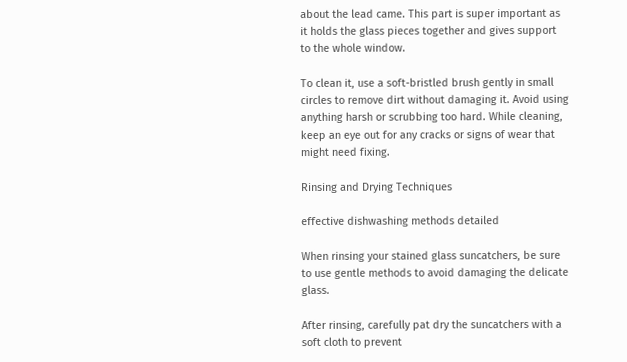about the lead came. This part is super important as it holds the glass pieces together and gives support to the whole window.

To clean it, use a soft-bristled brush gently in small circles to remove dirt without damaging it. Avoid using anything harsh or scrubbing too hard. While cleaning, keep an eye out for any cracks or signs of wear that might need fixing.

Rinsing and Drying Techniques

effective dishwashing methods detailed

When rinsing your stained glass suncatchers, be sure to use gentle methods to avoid damaging the delicate glass.

After rinsing, carefully pat dry the suncatchers with a soft cloth to prevent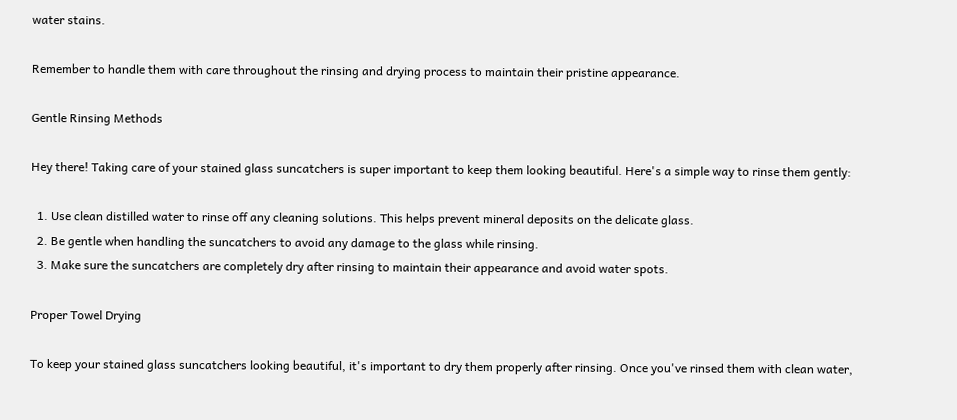water stains.

Remember to handle them with care throughout the rinsing and drying process to maintain their pristine appearance.

Gentle Rinsing Methods

Hey there! Taking care of your stained glass suncatchers is super important to keep them looking beautiful. Here's a simple way to rinse them gently:

  1. Use clean distilled water to rinse off any cleaning solutions. This helps prevent mineral deposits on the delicate glass.
  2. Be gentle when handling the suncatchers to avoid any damage to the glass while rinsing.
  3. Make sure the suncatchers are completely dry after rinsing to maintain their appearance and avoid water spots.

Proper Towel Drying

To keep your stained glass suncatchers looking beautiful, it's important to dry them properly after rinsing. Once you've rinsed them with clean water,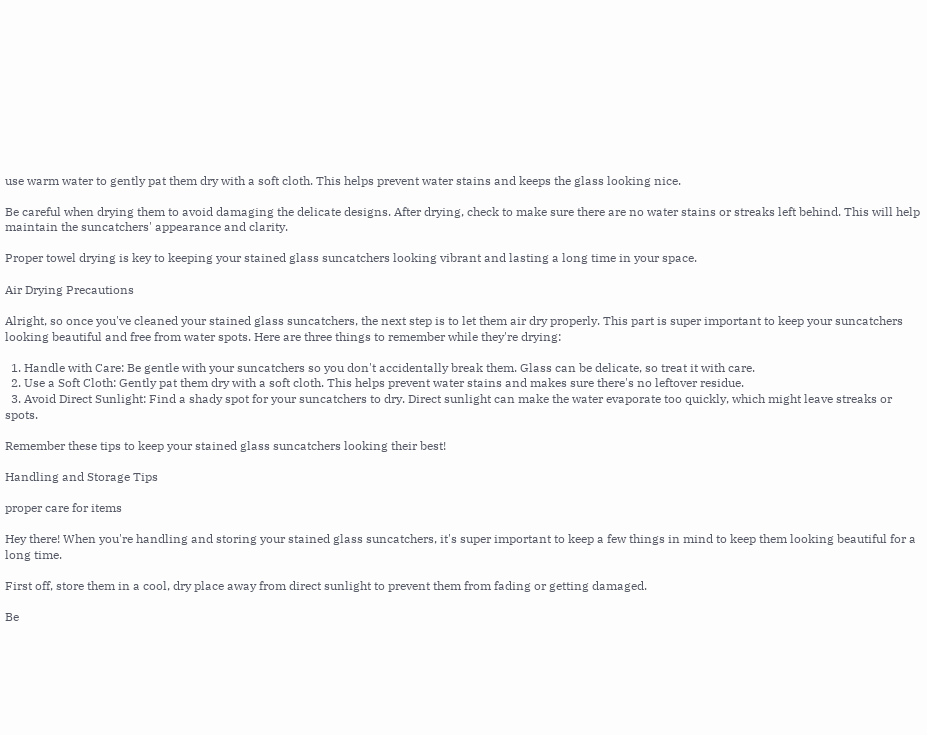use warm water to gently pat them dry with a soft cloth. This helps prevent water stains and keeps the glass looking nice.

Be careful when drying them to avoid damaging the delicate designs. After drying, check to make sure there are no water stains or streaks left behind. This will help maintain the suncatchers' appearance and clarity.

Proper towel drying is key to keeping your stained glass suncatchers looking vibrant and lasting a long time in your space.

Air Drying Precautions

Alright, so once you've cleaned your stained glass suncatchers, the next step is to let them air dry properly. This part is super important to keep your suncatchers looking beautiful and free from water spots. Here are three things to remember while they're drying:

  1. Handle with Care: Be gentle with your suncatchers so you don't accidentally break them. Glass can be delicate, so treat it with care.
  2. Use a Soft Cloth: Gently pat them dry with a soft cloth. This helps prevent water stains and makes sure there's no leftover residue.
  3. Avoid Direct Sunlight: Find a shady spot for your suncatchers to dry. Direct sunlight can make the water evaporate too quickly, which might leave streaks or spots.

Remember these tips to keep your stained glass suncatchers looking their best!

Handling and Storage Tips

proper care for items

Hey there! When you're handling and storing your stained glass suncatchers, it's super important to keep a few things in mind to keep them looking beautiful for a long time.

First off, store them in a cool, dry place away from direct sunlight to prevent them from fading or getting damaged.

Be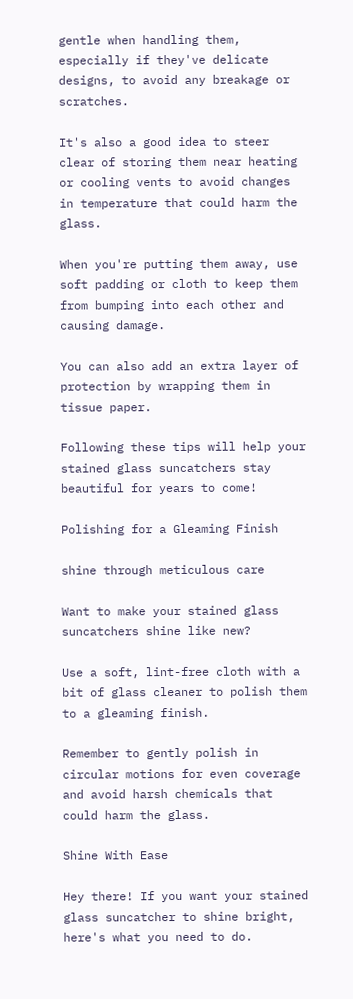gentle when handling them, especially if they've delicate designs, to avoid any breakage or scratches.

It's also a good idea to steer clear of storing them near heating or cooling vents to avoid changes in temperature that could harm the glass.

When you're putting them away, use soft padding or cloth to keep them from bumping into each other and causing damage.

You can also add an extra layer of protection by wrapping them in tissue paper.

Following these tips will help your stained glass suncatchers stay beautiful for years to come!

Polishing for a Gleaming Finish

shine through meticulous care

Want to make your stained glass suncatchers shine like new?

Use a soft, lint-free cloth with a bit of glass cleaner to polish them to a gleaming finish.

Remember to gently polish in circular motions for even coverage and avoid harsh chemicals that could harm the glass.

Shine With Ease

Hey there! If you want your stained glass suncatcher to shine bright, here's what you need to do.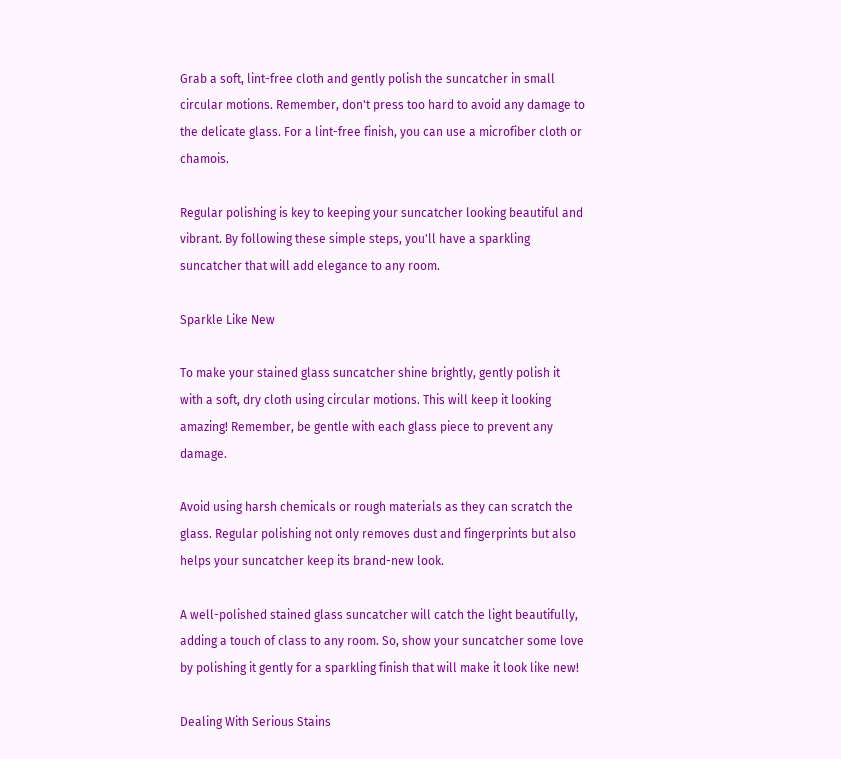Grab a soft, lint-free cloth and gently polish the suncatcher in small circular motions. Remember, don't press too hard to avoid any damage to the delicate glass. For a lint-free finish, you can use a microfiber cloth or chamois.

Regular polishing is key to keeping your suncatcher looking beautiful and vibrant. By following these simple steps, you'll have a sparkling suncatcher that will add elegance to any room.

Sparkle Like New

To make your stained glass suncatcher shine brightly, gently polish it with a soft, dry cloth using circular motions. This will keep it looking amazing! Remember, be gentle with each glass piece to prevent any damage.

Avoid using harsh chemicals or rough materials as they can scratch the glass. Regular polishing not only removes dust and fingerprints but also helps your suncatcher keep its brand-new look.

A well-polished stained glass suncatcher will catch the light beautifully, adding a touch of class to any room. So, show your suncatcher some love by polishing it gently for a sparkling finish that will make it look like new!

Dealing With Serious Stains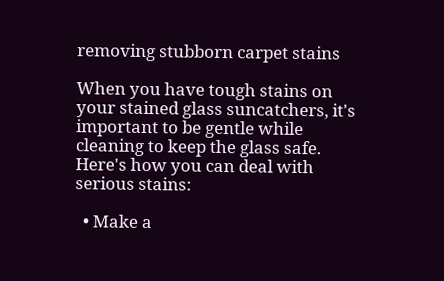removing stubborn carpet stains

When you have tough stains on your stained glass suncatchers, it's important to be gentle while cleaning to keep the glass safe. Here's how you can deal with serious stains:

  • Make a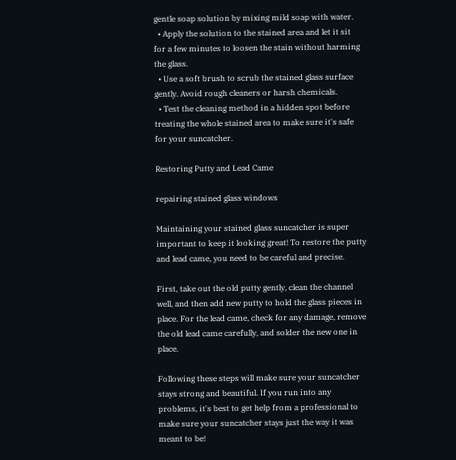gentle soap solution by mixing mild soap with water.
  • Apply the solution to the stained area and let it sit for a few minutes to loosen the stain without harming the glass.
  • Use a soft brush to scrub the stained glass surface gently. Avoid rough cleaners or harsh chemicals.
  • Test the cleaning method in a hidden spot before treating the whole stained area to make sure it's safe for your suncatcher.

Restoring Putty and Lead Came

repairing stained glass windows

Maintaining your stained glass suncatcher is super important to keep it looking great! To restore the putty and lead came, you need to be careful and precise.

First, take out the old putty gently, clean the channel well, and then add new putty to hold the glass pieces in place. For the lead came, check for any damage, remove the old lead came carefully, and solder the new one in place.

Following these steps will make sure your suncatcher stays strong and beautiful. If you run into any problems, it's best to get help from a professional to make sure your suncatcher stays just the way it was meant to be!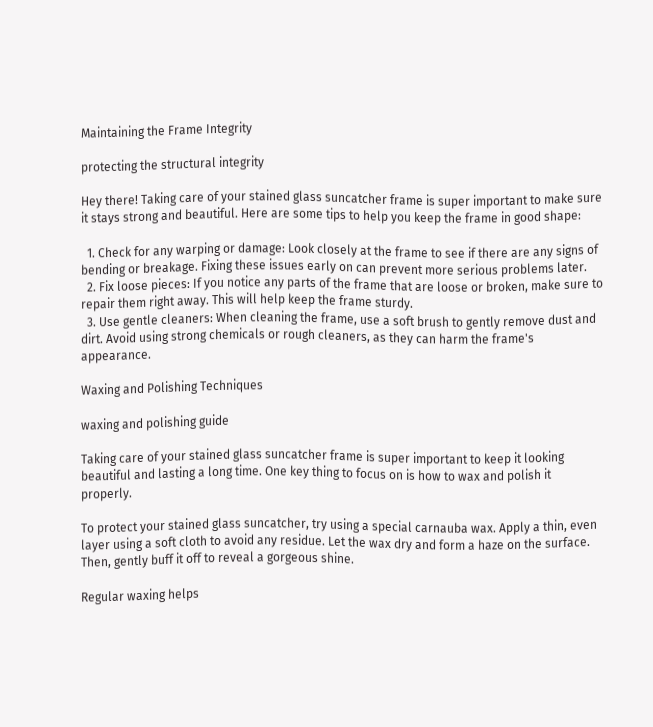Maintaining the Frame Integrity

protecting the structural integrity

Hey there! Taking care of your stained glass suncatcher frame is super important to make sure it stays strong and beautiful. Here are some tips to help you keep the frame in good shape:

  1. Check for any warping or damage: Look closely at the frame to see if there are any signs of bending or breakage. Fixing these issues early on can prevent more serious problems later.
  2. Fix loose pieces: If you notice any parts of the frame that are loose or broken, make sure to repair them right away. This will help keep the frame sturdy.
  3. Use gentle cleaners: When cleaning the frame, use a soft brush to gently remove dust and dirt. Avoid using strong chemicals or rough cleaners, as they can harm the frame's appearance.

Waxing and Polishing Techniques

waxing and polishing guide

Taking care of your stained glass suncatcher frame is super important to keep it looking beautiful and lasting a long time. One key thing to focus on is how to wax and polish it properly.

To protect your stained glass suncatcher, try using a special carnauba wax. Apply a thin, even layer using a soft cloth to avoid any residue. Let the wax dry and form a haze on the surface. Then, gently buff it off to reveal a gorgeous shine.

Regular waxing helps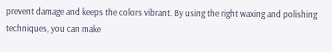prevent damage and keeps the colors vibrant. By using the right waxing and polishing techniques, you can make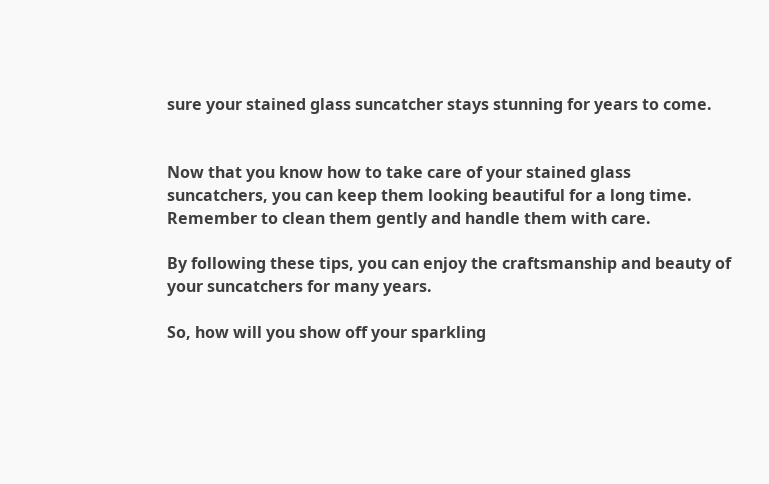sure your stained glass suncatcher stays stunning for years to come.


Now that you know how to take care of your stained glass suncatchers, you can keep them looking beautiful for a long time. Remember to clean them gently and handle them with care.

By following these tips, you can enjoy the craftsmanship and beauty of your suncatchers for many years.

So, how will you show off your sparkling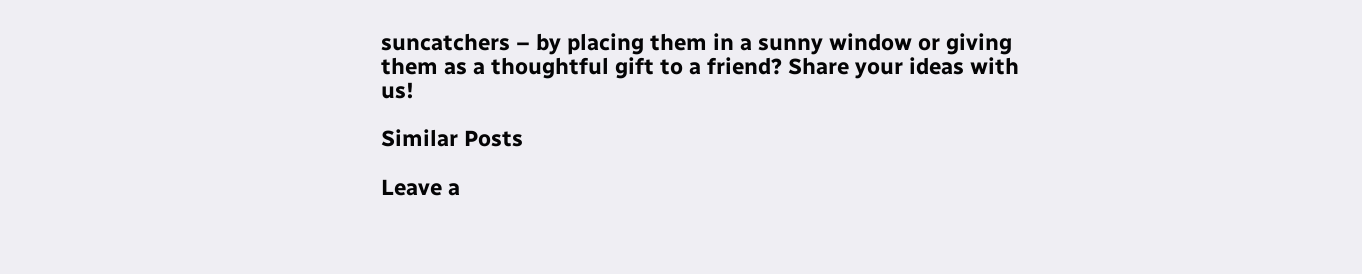suncatchers – by placing them in a sunny window or giving them as a thoughtful gift to a friend? Share your ideas with us!

Similar Posts

Leave a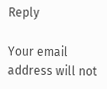Reply

Your email address will not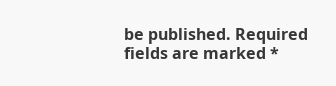be published. Required fields are marked *